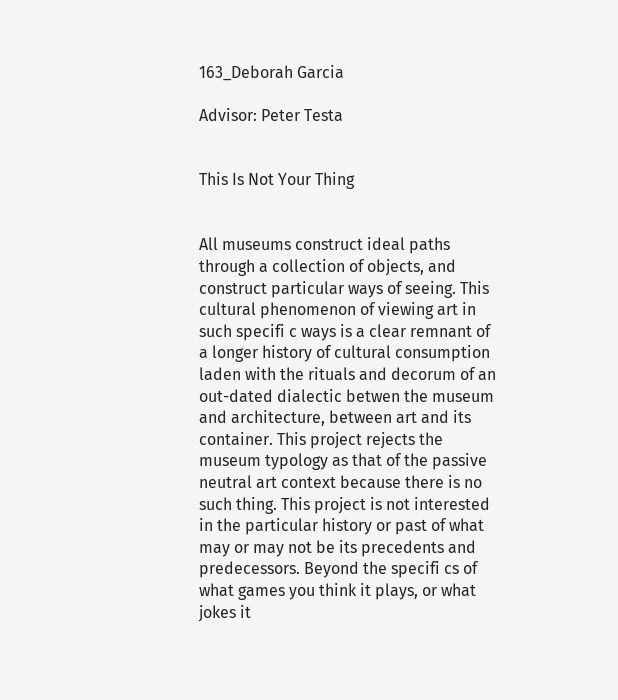163_Deborah Garcia

Advisor: Peter Testa


This Is Not Your Thing


All museums construct ideal paths through a collection of objects, and construct particular ways of seeing. This cultural phenomenon of viewing art in such specifi c ways is a clear remnant of a longer history of cultural consumption laden with the rituals and decorum of an out-dated dialectic betwen the museum and architecture, between art and its container. This project rejects the museum typology as that of the passive neutral art context because there is no such thing. This project is not interested in the particular history or past of what may or may not be its precedents and predecessors. Beyond the specifi cs of what games you think it plays, or what jokes it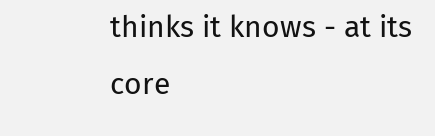thinks it knows - at its core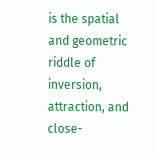is the spatial and geometric riddle of inversion, attraction, and close-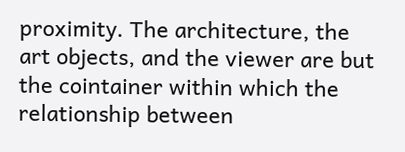proximity. The architecture, the art objects, and the viewer are but the cointainer within which the relationship between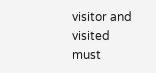visitor and visited must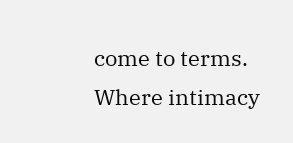come to terms. Where intimacy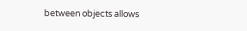between objects allows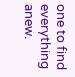one to find everything anew.